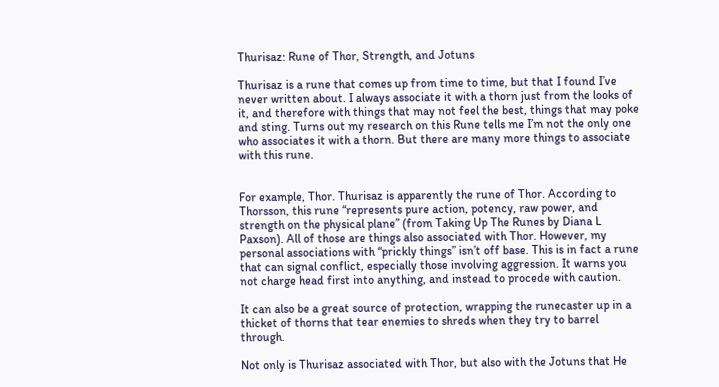Thurisaz: Rune of Thor, Strength, and Jotuns

Thurisaz is a rune that comes up from time to time, but that I found I’ve never written about. I always associate it with a thorn just from the looks of it, and therefore with things that may not feel the best, things that may poke and sting. Turns out my research on this Rune tells me I’m not the only one who associates it with a thorn. But there are many more things to associate with this rune.


For example, Thor. Thurisaz is apparently the rune of Thor. According to Thorsson, this rune “represents pure action, potency, raw power, and strength on the physical plane” (from Taking Up The Runes by Diana L Paxson). All of those are things also associated with Thor. However, my personal associations with “prickly things” isn’t off base. This is in fact a rune that can signal conflict, especially those involving aggression. It warns you not charge head first into anything, and instead to procede with caution.

It can also be a great source of protection, wrapping the runecaster up in a thicket of thorns that tear enemies to shreds when they try to barrel through.

Not only is Thurisaz associated with Thor, but also with the Jotuns that He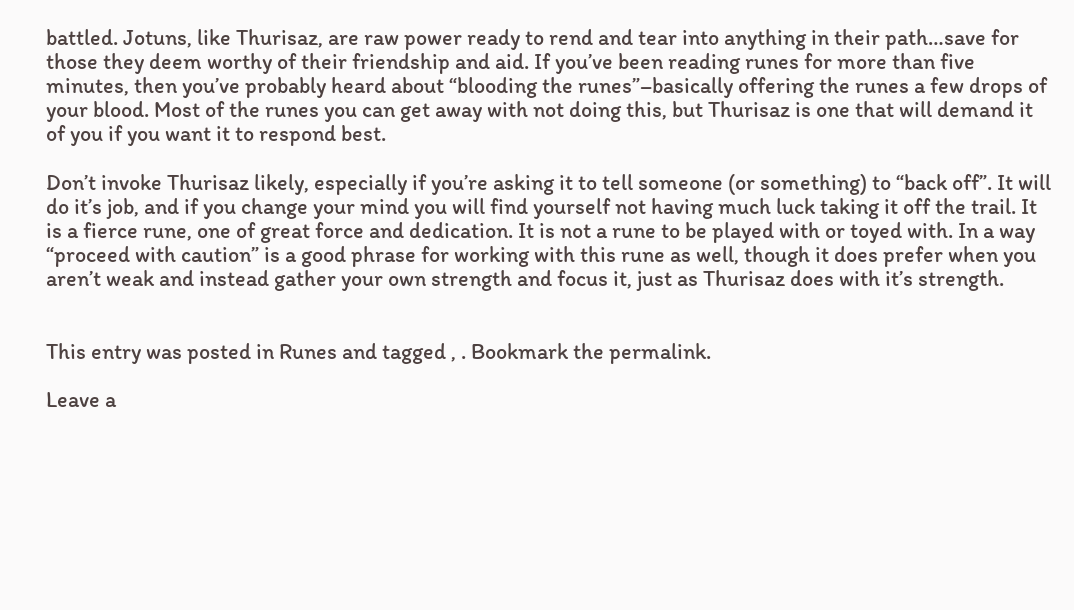battled. Jotuns, like Thurisaz, are raw power ready to rend and tear into anything in their path…save for those they deem worthy of their friendship and aid. If you’ve been reading runes for more than five minutes, then you’ve probably heard about “blooding the runes”–basically offering the runes a few drops of your blood. Most of the runes you can get away with not doing this, but Thurisaz is one that will demand it of you if you want it to respond best.

Don’t invoke Thurisaz likely, especially if you’re asking it to tell someone (or something) to “back off”. It will do it’s job, and if you change your mind you will find yourself not having much luck taking it off the trail. It is a fierce rune, one of great force and dedication. It is not a rune to be played with or toyed with. In a way “proceed with caution” is a good phrase for working with this rune as well, though it does prefer when you aren’t weak and instead gather your own strength and focus it, just as Thurisaz does with it’s strength.


This entry was posted in Runes and tagged , . Bookmark the permalink.

Leave a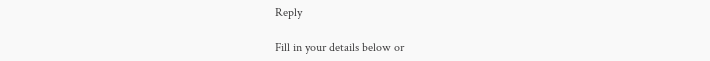Reply

Fill in your details below or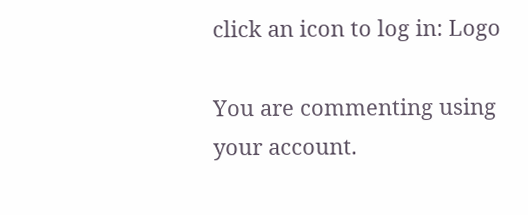click an icon to log in: Logo

You are commenting using your account.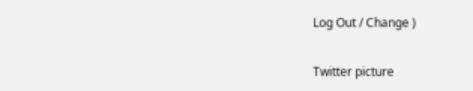Log Out / Change )

Twitter picture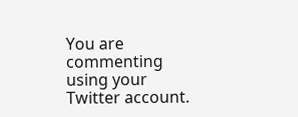You are commenting using your Twitter account.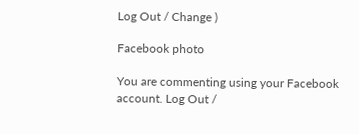Log Out / Change )

Facebook photo

You are commenting using your Facebook account. Log Out /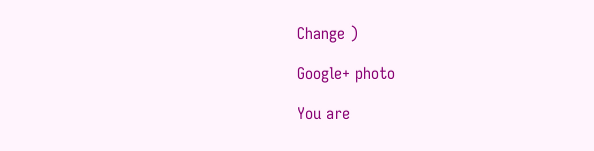Change )

Google+ photo

You are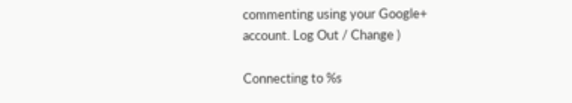commenting using your Google+ account. Log Out / Change )

Connecting to %s